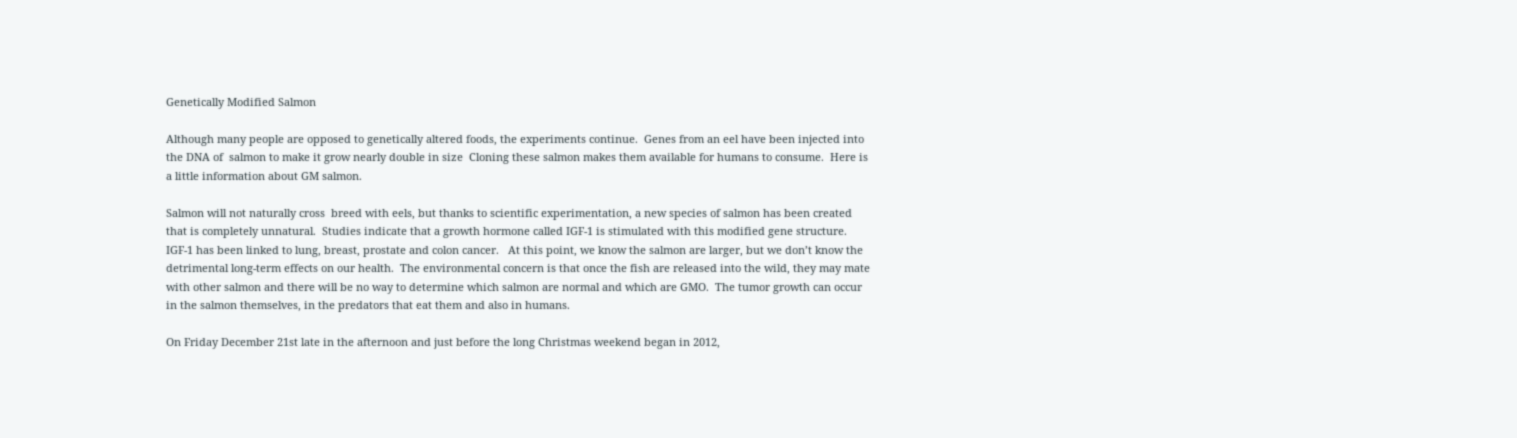Genetically Modified Salmon

Although many people are opposed to genetically altered foods, the experiments continue.  Genes from an eel have been injected into the DNA of  salmon to make it grow nearly double in size  Cloning these salmon makes them available for humans to consume.  Here is a little information about GM salmon.

Salmon will not naturally cross  breed with eels, but thanks to scientific experimentation, a new species of salmon has been created that is completely unnatural.  Studies indicate that a growth hormone called IGF-1 is stimulated with this modified gene structure.  IGF-1 has been linked to lung, breast, prostate and colon cancer.   At this point, we know the salmon are larger, but we don’t know the detrimental long-term effects on our health.  The environmental concern is that once the fish are released into the wild, they may mate with other salmon and there will be no way to determine which salmon are normal and which are GMO.  The tumor growth can occur in the salmon themselves, in the predators that eat them and also in humans.

On Friday December 21st late in the afternoon and just before the long Christmas weekend began in 2012,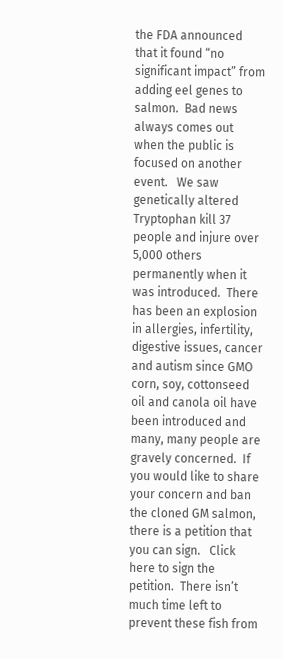the FDA announced that it found “no significant impact” from adding eel genes to salmon.  Bad news always comes out when the public is focused on another event.   We saw genetically altered Tryptophan kill 37 people and injure over 5,000 others permanently when it was introduced.  There has been an explosion in allergies, infertility, digestive issues, cancer and autism since GMO corn, soy, cottonseed oil and canola oil have been introduced and many, many people are gravely concerned.  If you would like to share your concern and ban the cloned GM salmon, there is a petition that you can sign.   Click here to sign the petition.  There isn’t much time left to prevent these fish from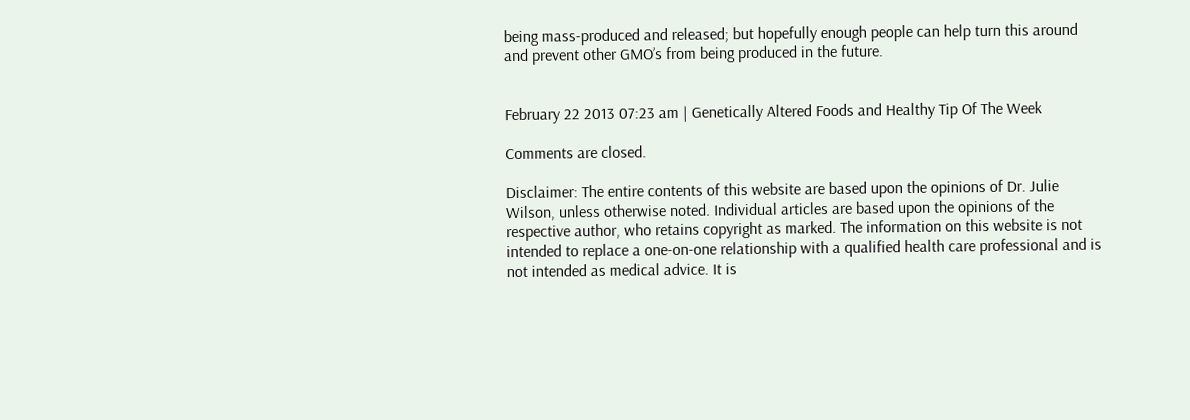being mass-produced and released; but hopefully enough people can help turn this around and prevent other GMO’s from being produced in the future.


February 22 2013 07:23 am | Genetically Altered Foods and Healthy Tip Of The Week

Comments are closed.

Disclaimer: The entire contents of this website are based upon the opinions of Dr. Julie Wilson, unless otherwise noted. Individual articles are based upon the opinions of the respective author, who retains copyright as marked. The information on this website is not intended to replace a one-on-one relationship with a qualified health care professional and is not intended as medical advice. It is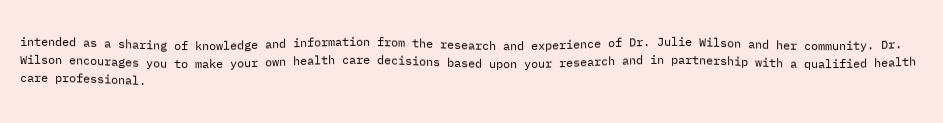intended as a sharing of knowledge and information from the research and experience of Dr. Julie Wilson and her community. Dr. Wilson encourages you to make your own health care decisions based upon your research and in partnership with a qualified health care professional.